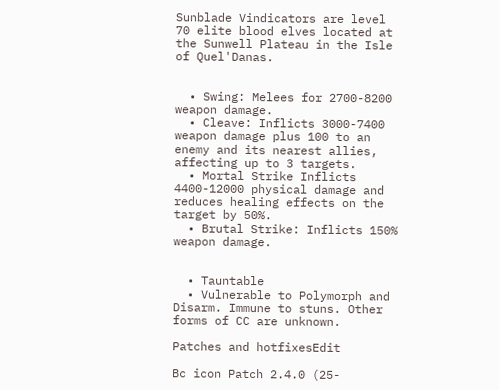Sunblade Vindicators are level 70 elite blood elves located at the Sunwell Plateau in the Isle of Quel'Danas.


  • Swing: Melees for 2700-8200 weapon damage.
  • Cleave: Inflicts 3000-7400 weapon damage plus 100 to an enemy and its nearest allies, affecting up to 3 targets.
  • Mortal Strike Inflicts 4400-12000 physical damage and reduces healing effects on the target by 50%.
  • Brutal Strike: Inflicts 150% weapon damage.


  • Tauntable
  • Vulnerable to Polymorph and Disarm. Immune to stuns. Other forms of CC are unknown.

Patches and hotfixesEdit

Bc icon Patch 2.4.0 (25-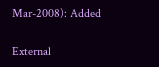Mar-2008): Added

External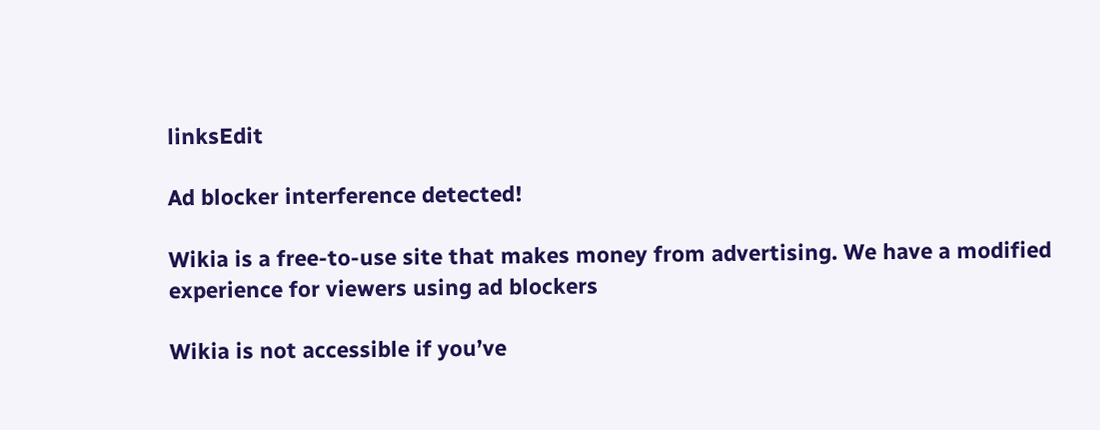linksEdit

Ad blocker interference detected!

Wikia is a free-to-use site that makes money from advertising. We have a modified experience for viewers using ad blockers

Wikia is not accessible if you’ve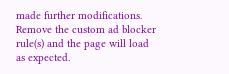made further modifications. Remove the custom ad blocker rule(s) and the page will load as expected.